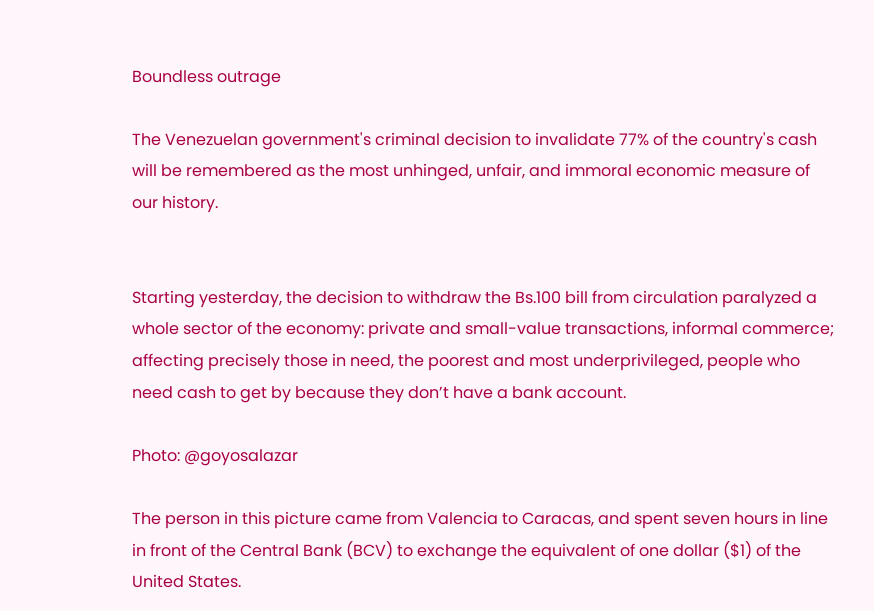Boundless outrage

The Venezuelan government's criminal decision to invalidate 77% of the country's cash will be remembered as the most unhinged, unfair, and immoral economic measure of our history.


Starting yesterday, the decision to withdraw the Bs.100 bill from circulation paralyzed a whole sector of the economy: private and small-value transactions, informal commerce; affecting precisely those in need, the poorest and most underprivileged, people who need cash to get by because they don’t have a bank account.

Photo: @goyosalazar

The person in this picture came from Valencia to Caracas, and spent seven hours in line in front of the Central Bank (BCV) to exchange the equivalent of one dollar ($1) of the United States.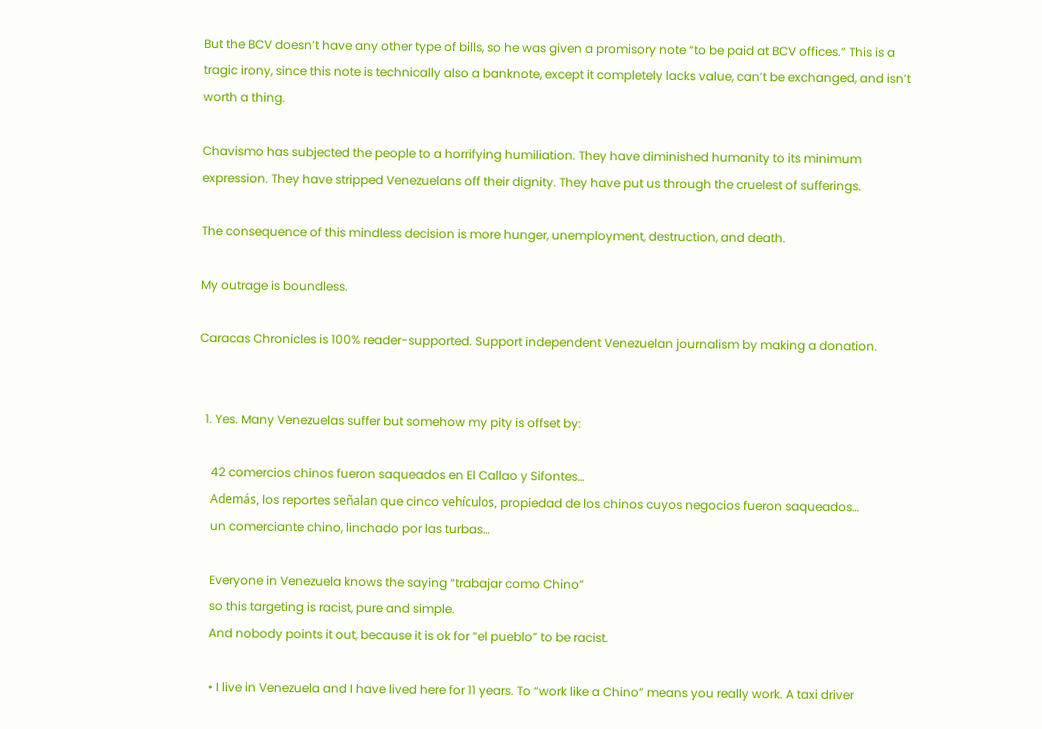But the BCV doesn’t have any other type of bills, so he was given a promisory note “to be paid at BCV offices.” This is a tragic irony, since this note is technically also a banknote, except it completely lacks value, can’t be exchanged, and isn’t worth a thing.

Chavismo has subjected the people to a horrifying humiliation. They have diminished humanity to its minimum expression. They have stripped Venezuelans off their dignity. They have put us through the cruelest of sufferings.

The consequence of this mindless decision is more hunger, unemployment, destruction, and death.

My outrage is boundless.

Caracas Chronicles is 100% reader-supported. Support independent Venezuelan journalism by making a donation.


  1. Yes. Many Venezuelas suffer but somehow my pity is offset by:

    42 comercios chinos fueron saqueados en El Callao y Sifontes…
    Además, los reportes señalan que cinco vehículos, propiedad de los chinos cuyos negocios fueron saqueados…
    un comerciante chino, linchado por las turbas…

    Everyone in Venezuela knows the saying “trabajar como Chino”
    so this targeting is racist, pure and simple.
    And nobody points it out, because it is ok for “el pueblo” to be racist.

    • I live in Venezuela and I have lived here for 11 years. To “work like a Chino” means you really work. A taxi driver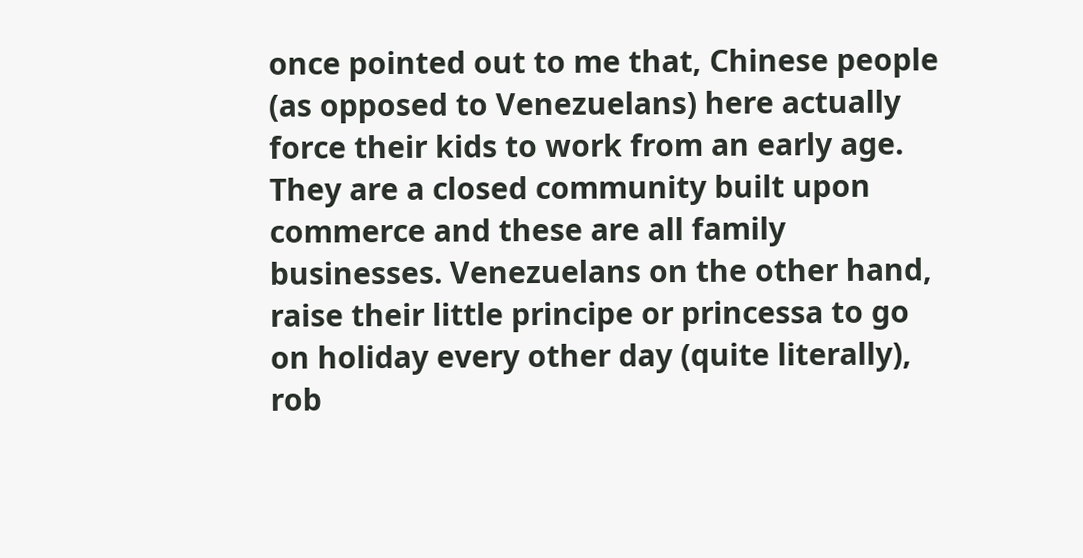once pointed out to me that, Chinese people (as opposed to Venezuelans) here actually force their kids to work from an early age. They are a closed community built upon commerce and these are all family businesses. Venezuelans on the other hand, raise their little principe or princessa to go on holiday every other day (quite literally), rob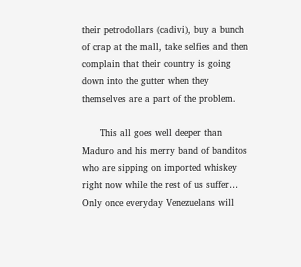their petrodollars (cadivi), buy a bunch of crap at the mall, take selfies and then complain that their country is going down into the gutter when they themselves are a part of the problem.

      This all goes well deeper than Maduro and his merry band of banditos who are sipping on imported whiskey right now while the rest of us suffer… Only once everyday Venezuelans will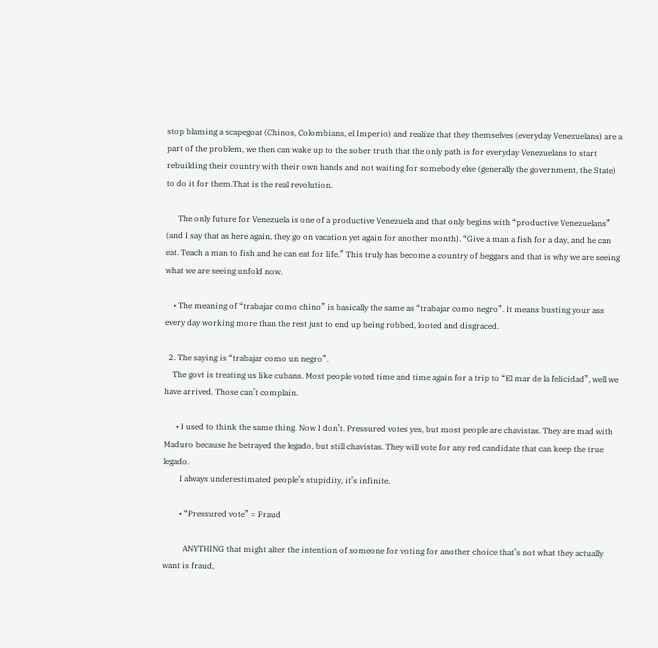stop blaming a scapegoat (Chinos, Colombians, el Imperio) and realize that they themselves (everyday Venezuelans) are a part of the problem, we then can wake up to the sober truth that the only path is for everyday Venezuelans to start rebuilding their country with their own hands and not waiting for somebody else (generally the government, the State) to do it for them.That is the real revolution.

      The only future for Venezuela is one of a productive Venezuela and that only begins with “productive Venezuelans” (and I say that as here again, they go on vacation yet again for another month). “Give a man a fish for a day, and he can eat. Teach a man to fish and he can eat for life.” This truly has become a country of beggars and that is why we are seeing what we are seeing unfold now.

    • The meaning of “trabajar como chino” is basically the same as “trabajar como negro”. It means busting your ass every day working more than the rest just to end up being robbed, looted and disgraced.

  2. The saying is “trabajar como un negro”.
    The govt is treating us like cubans. Most people voted time and time again for a trip to “El mar de la felicidad”, well we have arrived. Those can’t complain.

      • I used to think the same thing. Now I don’t. Pressured votes yes, but most people are chavistas. They are mad with Maduro because he betrayed the legado, but still chavistas. They will vote for any red candidate that can keep the true legado.
        I always underestimated people’s stupidity, it’s infinite.

        • “Pressured vote” = Fraud

          ANYTHING that might alter the intention of someone for voting for another choice that’s not what they actually want is fraud,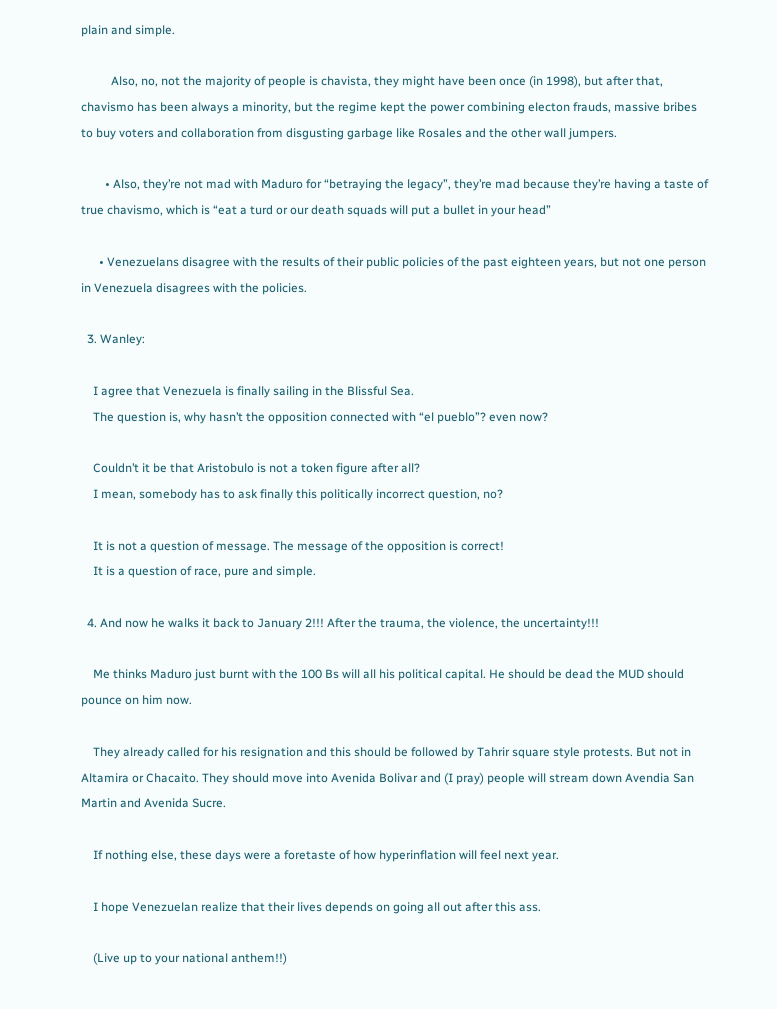plain and simple.

          Also, no, not the majority of people is chavista, they might have been once (in 1998), but after that, chavismo has been always a minority, but the regime kept the power combining electon frauds, massive bribes to buy voters and collaboration from disgusting garbage like Rosales and the other wall jumpers.

        • Also, they’re not mad with Maduro for “betraying the legacy”, they’re mad because they’re having a taste of true chavismo, which is “eat a turd or our death squads will put a bullet in your head”

      • Venezuelans disagree with the results of their public policies of the past eighteen years, but not one person in Venezuela disagrees with the policies.

  3. Wanley:

    I agree that Venezuela is finally sailing in the Blissful Sea.
    The question is, why hasn’t the opposition connected with “el pueblo”? even now?

    Couldn’t it be that Aristobulo is not a token figure after all?
    I mean, somebody has to ask finally this politically incorrect question, no?

    It is not a question of message. The message of the opposition is correct!
    It is a question of race, pure and simple.

  4. And now he walks it back to January 2!!! After the trauma, the violence, the uncertainty!!!

    Me thinks Maduro just burnt with the 100 Bs will all his political capital. He should be dead the MUD should pounce on him now.

    They already called for his resignation and this should be followed by Tahrir square style protests. But not in Altamira or Chacaito. They should move into Avenida Bolivar and (I pray) people will stream down Avendia San Martin and Avenida Sucre.

    If nothing else, these days were a foretaste of how hyperinflation will feel next year.

    I hope Venezuelan realize that their lives depends on going all out after this ass.

    (Live up to your national anthem!!)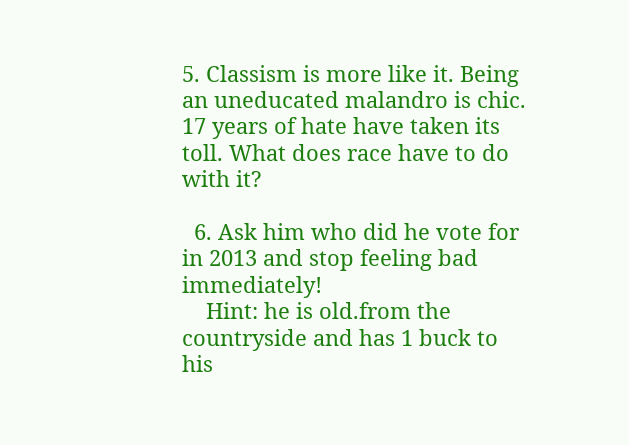5. Classism is more like it. Being an uneducated malandro is chic. 17 years of hate have taken its toll. What does race have to do with it?

  6. Ask him who did he vote for in 2013 and stop feeling bad immediately!
    Hint: he is old.from the countryside and has 1 buck to his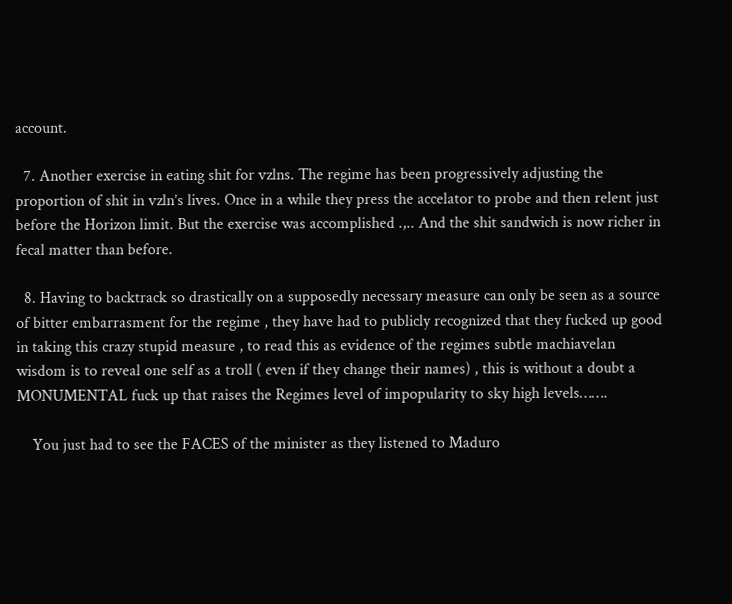account.

  7. Another exercise in eating shit for vzlns. The regime has been progressively adjusting the proportion of shit in vzln’s lives. Once in a while they press the accelator to probe and then relent just before the Horizon limit. But the exercise was accomplished .,.. And the shit sandwich is now richer in fecal matter than before.

  8. Having to backtrack so drastically on a supposedly necessary measure can only be seen as a source of bitter embarrasment for the regime , they have had to publicly recognized that they fucked up good in taking this crazy stupid measure , to read this as evidence of the regimes subtle machiavelan wisdom is to reveal one self as a troll ( even if they change their names) , this is without a doubt a MONUMENTAL fuck up that raises the Regimes level of impopularity to sky high levels…….

    You just had to see the FACES of the minister as they listened to Maduro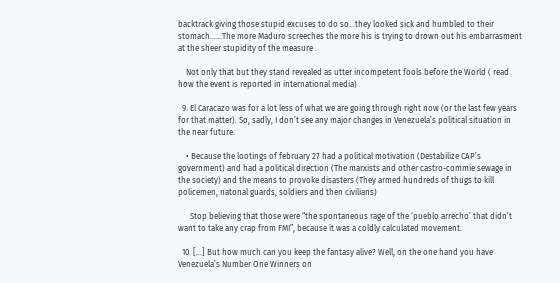backtrack giving those stupid excuses to do so…they looked sick and humbled to their stomach……The more Maduro screeches the more his is trying to drown out his embarrasment at the sheer stupidity of the measure .

    Not only that but they stand revealed as utter incompetent fools before the World ( read how the event is reported in international media)

  9. El Caracazo was for a lot less of what we are going through right now (or the last few years for that matter). So, sadly, I don’t see any major changes in Venezuela’s political situation in the near future.

    • Because the lootings of february 27 had a political motivation (Destabilize CAP’s government) and had a political direction (The marxists and other castro-commie sewage in the society) and the means to provoke disasters (They armed hundreds of thugs to kill policemen, natonal guards, soldiers and then civilians)

      Stop believing that those were “the spontaneous rage of the ‘pueblo arrecho’ that didn’t want to take any crap from FMI”, because it was a coldly calculated movement.

  10. […] But how much can you keep the fantasy alive? Well, on the one hand you have Venezuela’s Number One Winners on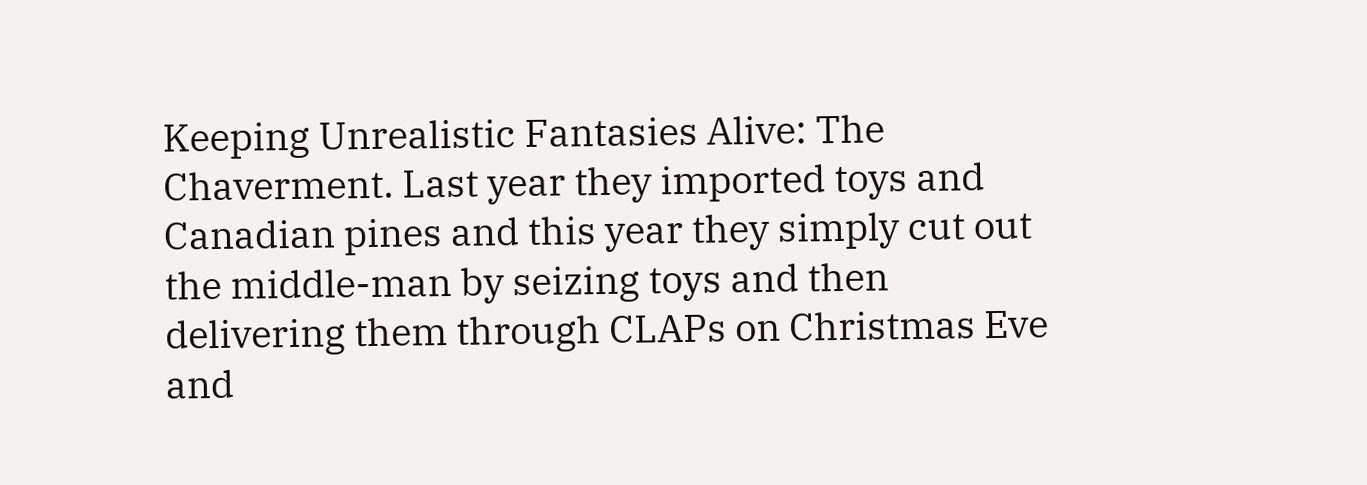Keeping Unrealistic Fantasies Alive: The Chaverment. Last year they imported toys and Canadian pines and this year they simply cut out the middle-man by seizing toys and then delivering them through CLAPs on Christmas Eve and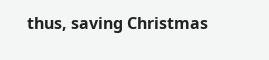thus, saving Christmas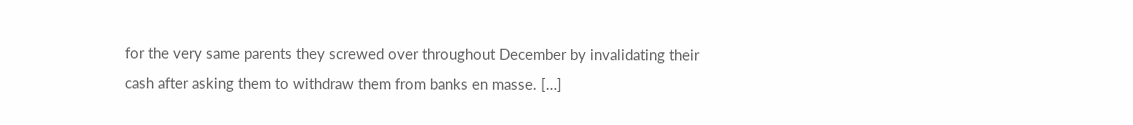for the very same parents they screwed over throughout December by invalidating their cash after asking them to withdraw them from banks en masse. […]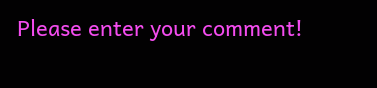Please enter your comment!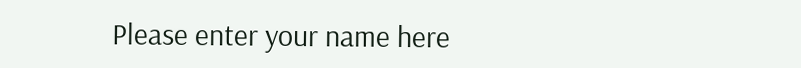Please enter your name here